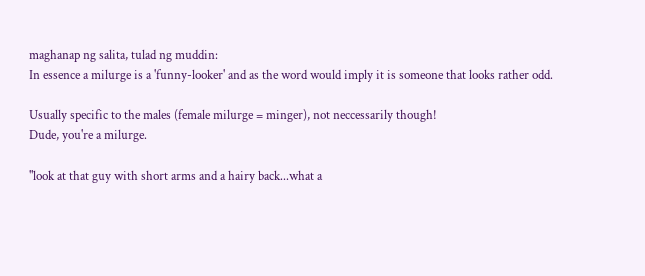maghanap ng salita, tulad ng muddin:
In essence a milurge is a 'funny-looker' and as the word would imply it is someone that looks rather odd.

Usually specific to the males (female milurge = minger), not neccessarily though!
Dude, you're a milurge.

"look at that guy with short arms and a hairy back...what a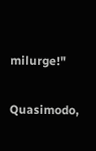milurge!"

Quasimodo,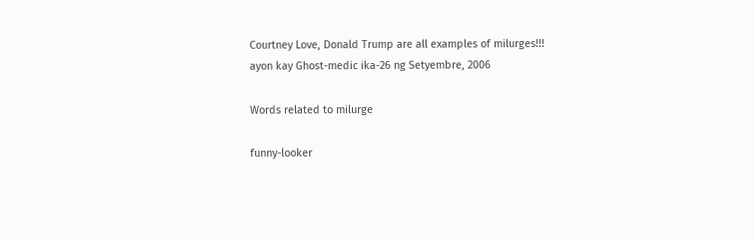Courtney Love, Donald Trump are all examples of milurges!!!
ayon kay Ghost-medic ika-26 ng Setyembre, 2006

Words related to milurge

funny-looker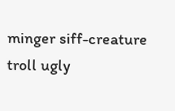minger siff-creature troll ugly